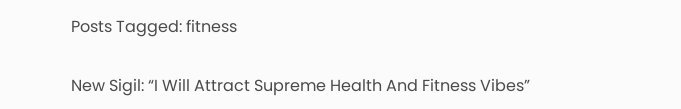Posts Tagged: fitness

New Sigil: “I Will Attract Supreme Health And Fitness Vibes”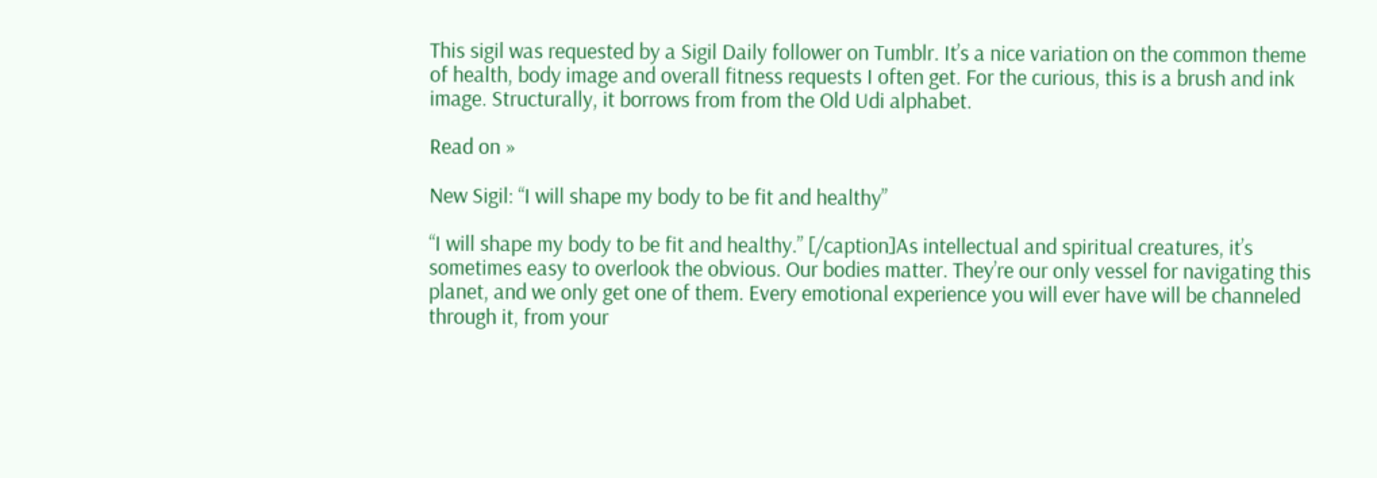This sigil was requested by a Sigil Daily follower on Tumblr. It’s a nice variation on the common theme of health, body image and overall fitness requests I often get. For the curious, this is a brush and ink image. Structurally, it borrows from from the Old Udi alphabet.

Read on »

New Sigil: “I will shape my body to be fit and healthy”

“I will shape my body to be fit and healthy.” [/caption]As intellectual and spiritual creatures, it’s sometimes easy to overlook the obvious. Our bodies matter. They’re our only vessel for navigating this planet, and we only get one of them. Every emotional experience you will ever have will be channeled through it, from your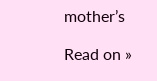mother’s

Read on »